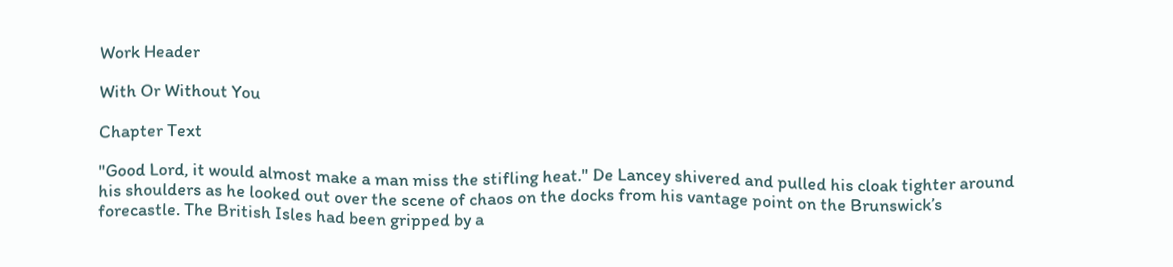Work Header

With Or Without You

Chapter Text

"Good Lord, it would almost make a man miss the stifling heat." De Lancey shivered and pulled his cloak tighter around his shoulders as he looked out over the scene of chaos on the docks from his vantage point on the Brunswick’s forecastle. The British Isles had been gripped by a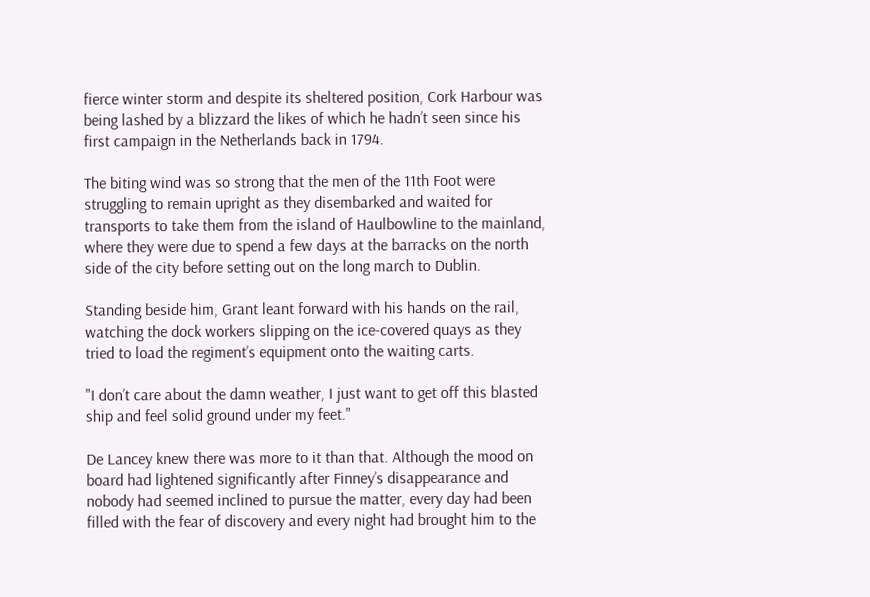fierce winter storm and despite its sheltered position, Cork Harbour was being lashed by a blizzard the likes of which he hadn’t seen since his first campaign in the Netherlands back in 1794.

The biting wind was so strong that the men of the 11th Foot were struggling to remain upright as they disembarked and waited for transports to take them from the island of Haulbowline to the mainland, where they were due to spend a few days at the barracks on the north side of the city before setting out on the long march to Dublin.

Standing beside him, Grant leant forward with his hands on the rail, watching the dock workers slipping on the ice-covered quays as they tried to load the regiment’s equipment onto the waiting carts.

"I don’t care about the damn weather, I just want to get off this blasted ship and feel solid ground under my feet."

De Lancey knew there was more to it than that. Although the mood on board had lightened significantly after Finney’s disappearance and nobody had seemed inclined to pursue the matter, every day had been filled with the fear of discovery and every night had brought him to the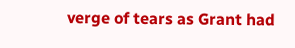verge of tears as Grant had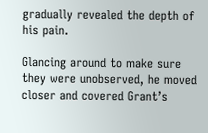gradually revealed the depth of his pain.

Glancing around to make sure they were unobserved, he moved closer and covered Grant’s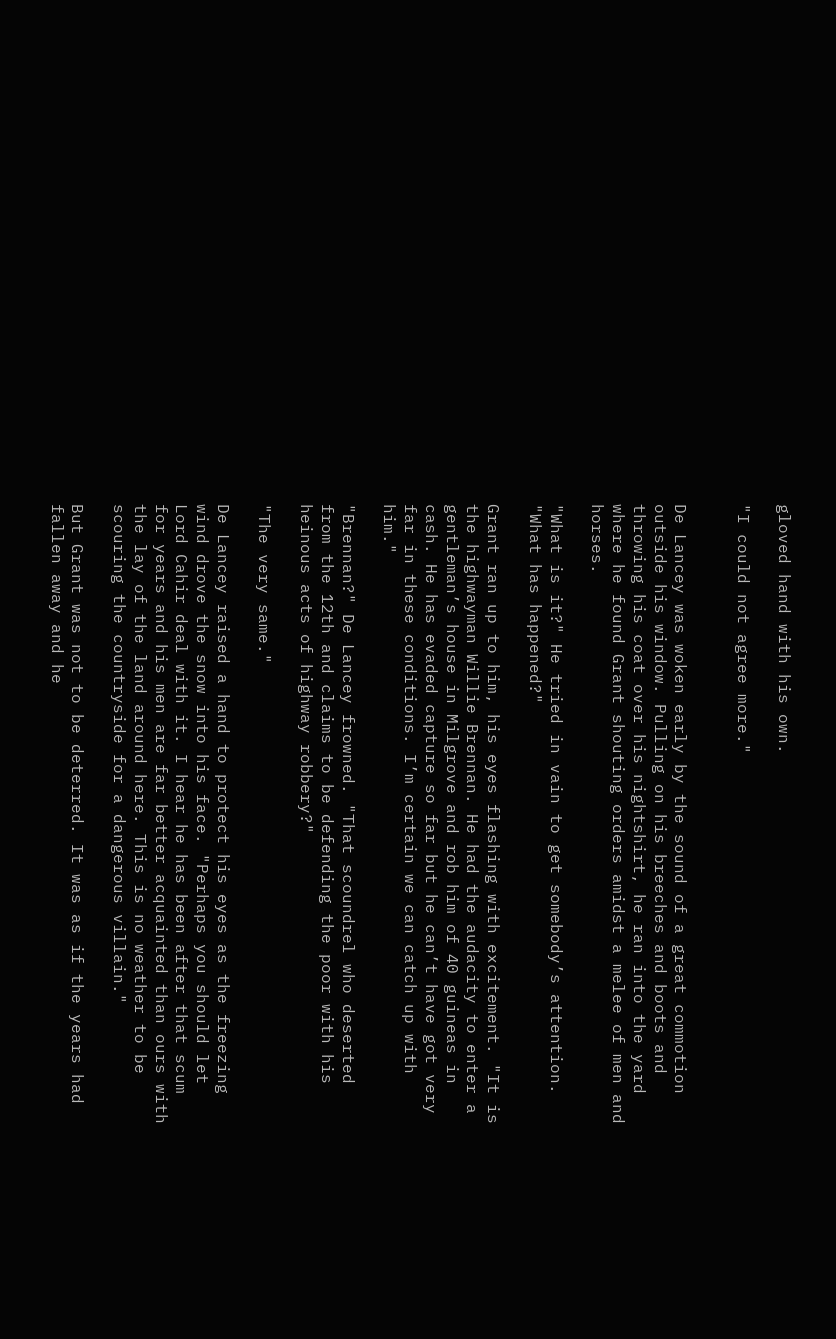gloved hand with his own.

"I could not agree more."


De Lancey was woken early by the sound of a great commotion outside his window. Pulling on his breeches and boots and throwing his coat over his nightshirt, he ran into the yard where he found Grant shouting orders amidst a melee of men and horses.

"What is it?" He tried in vain to get somebody’s attention. "What has happened?"

Grant ran up to him, his eyes flashing with excitement. "It is the highwayman Willie Brennan. He had the audacity to enter a gentleman’s house in Milgrove and rob him of 40 guineas in cash. He has evaded capture so far but he can’t have got very far in these conditions. I’m certain we can catch up with him."

"Brennan?" De Lancey frowned. "That scoundrel who deserted from the 12th and claims to be defending the poor with his heinous acts of highway robbery?"

"The very same."

De Lancey raised a hand to protect his eyes as the freezing wind drove the snow into his face. "Perhaps you should let Lord Cahir deal with it. I hear he has been after that scum for years and his men are far better acquainted than ours with the lay of the land around here. This is no weather to be scouring the countryside for a dangerous villain."

But Grant was not to be deterred. It was as if the years had fallen away and he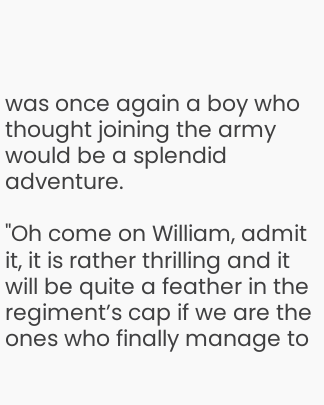was once again a boy who thought joining the army would be a splendid adventure.

"Oh come on William, admit it, it is rather thrilling and it will be quite a feather in the regiment’s cap if we are the ones who finally manage to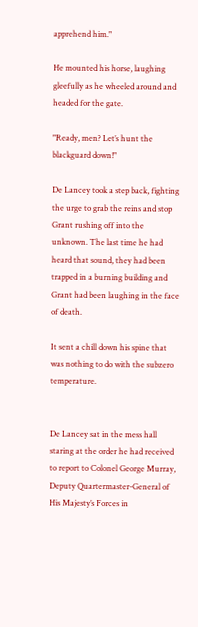apprehend him."

He mounted his horse, laughing gleefully as he wheeled around and headed for the gate.

"Ready, men? Let’s hunt the blackguard down!"

De Lancey took a step back, fighting the urge to grab the reins and stop Grant rushing off into the unknown. The last time he had heard that sound, they had been trapped in a burning building and Grant had been laughing in the face of death.

It sent a chill down his spine that was nothing to do with the subzero temperature.


De Lancey sat in the mess hall staring at the order he had received to report to Colonel George Murray, Deputy Quartermaster-General of His Majesty’s Forces in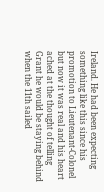Ireland. He had been expecting something like this since his promotion to Lieutenant-Colonel but now it was real and his heart ached at the thought of telling Grant he would be staying behind when the 11th sailed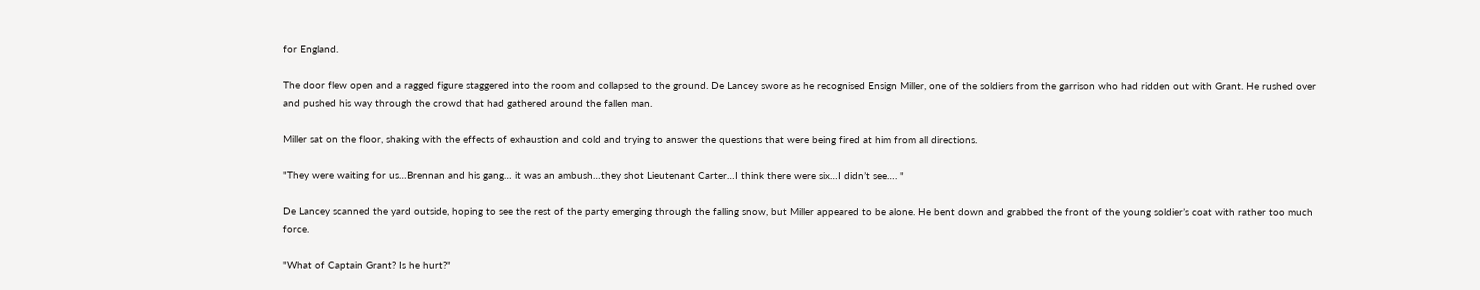for England.

The door flew open and a ragged figure staggered into the room and collapsed to the ground. De Lancey swore as he recognised Ensign Miller, one of the soldiers from the garrison who had ridden out with Grant. He rushed over and pushed his way through the crowd that had gathered around the fallen man.

Miller sat on the floor, shaking with the effects of exhaustion and cold and trying to answer the questions that were being fired at him from all directions.

"They were waiting for us…Brennan and his gang… it was an ambush…they shot Lieutenant Carter…I think there were six…I didn’t see…. "

De Lancey scanned the yard outside, hoping to see the rest of the party emerging through the falling snow, but Miller appeared to be alone. He bent down and grabbed the front of the young soldier’s coat with rather too much force.

"What of Captain Grant? Is he hurt?"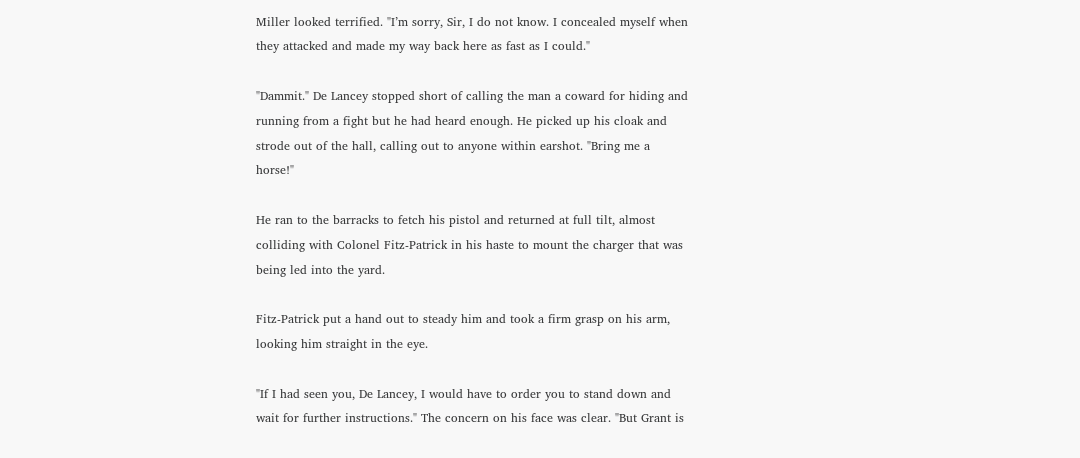Miller looked terrified. "I’m sorry, Sir, I do not know. I concealed myself when they attacked and made my way back here as fast as I could."

"Dammit." De Lancey stopped short of calling the man a coward for hiding and running from a fight but he had heard enough. He picked up his cloak and strode out of the hall, calling out to anyone within earshot. "Bring me a horse!"

He ran to the barracks to fetch his pistol and returned at full tilt, almost colliding with Colonel Fitz-Patrick in his haste to mount the charger that was being led into the yard.

Fitz-Patrick put a hand out to steady him and took a firm grasp on his arm, looking him straight in the eye.

"If I had seen you, De Lancey, I would have to order you to stand down and wait for further instructions." The concern on his face was clear. "But Grant is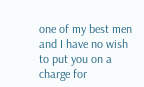one of my best men and I have no wish to put you on a charge for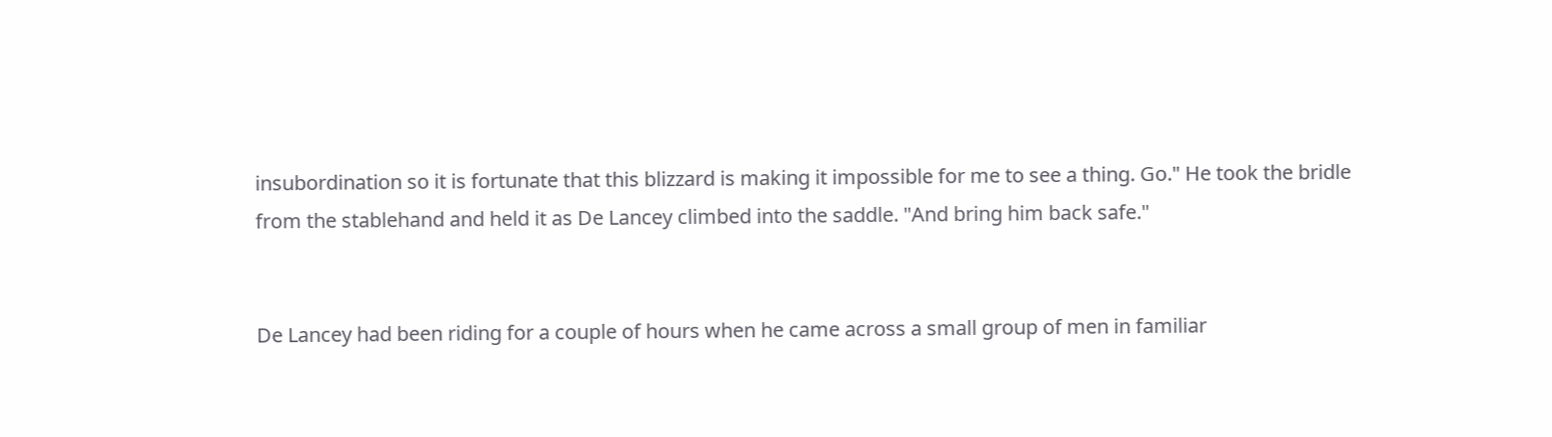insubordination so it is fortunate that this blizzard is making it impossible for me to see a thing. Go." He took the bridle from the stablehand and held it as De Lancey climbed into the saddle. "And bring him back safe."


De Lancey had been riding for a couple of hours when he came across a small group of men in familiar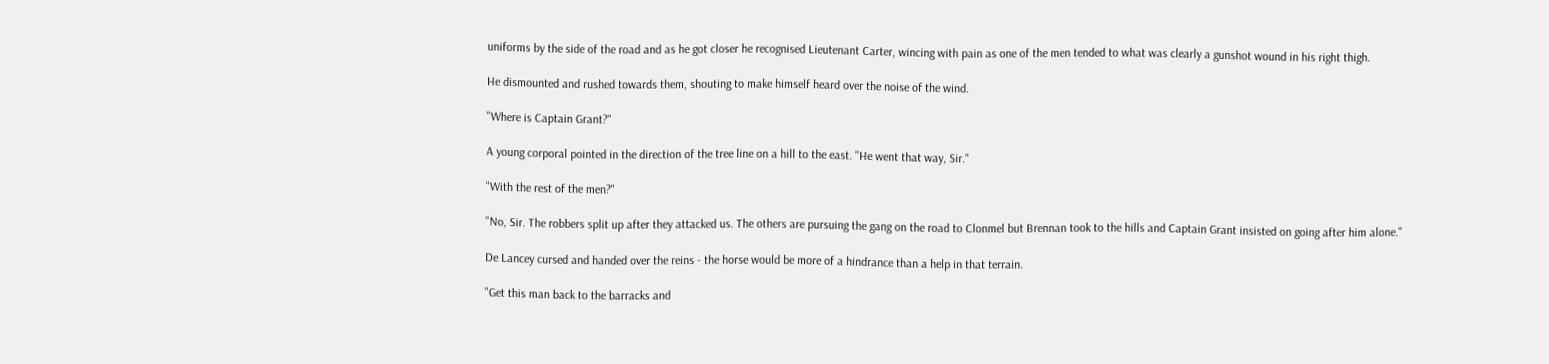uniforms by the side of the road and as he got closer he recognised Lieutenant Carter, wincing with pain as one of the men tended to what was clearly a gunshot wound in his right thigh.

He dismounted and rushed towards them, shouting to make himself heard over the noise of the wind.

"Where is Captain Grant?"

A young corporal pointed in the direction of the tree line on a hill to the east. "He went that way, Sir."

"With the rest of the men?"

"No, Sir. The robbers split up after they attacked us. The others are pursuing the gang on the road to Clonmel but Brennan took to the hills and Captain Grant insisted on going after him alone."

De Lancey cursed and handed over the reins - the horse would be more of a hindrance than a help in that terrain.

"Get this man back to the barracks and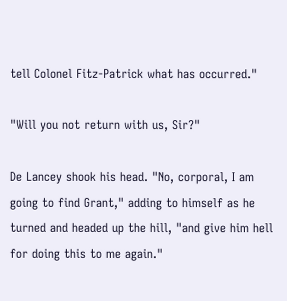tell Colonel Fitz-Patrick what has occurred."

"Will you not return with us, Sir?"

De Lancey shook his head. "No, corporal, I am going to find Grant," adding to himself as he turned and headed up the hill, "and give him hell for doing this to me again."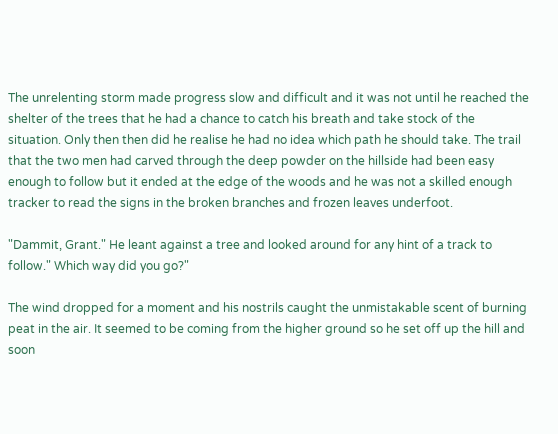The unrelenting storm made progress slow and difficult and it was not until he reached the shelter of the trees that he had a chance to catch his breath and take stock of the situation. Only then then did he realise he had no idea which path he should take. The trail that the two men had carved through the deep powder on the hillside had been easy enough to follow but it ended at the edge of the woods and he was not a skilled enough tracker to read the signs in the broken branches and frozen leaves underfoot.

"Dammit, Grant." He leant against a tree and looked around for any hint of a track to follow." Which way did you go?"

The wind dropped for a moment and his nostrils caught the unmistakable scent of burning peat in the air. It seemed to be coming from the higher ground so he set off up the hill and soon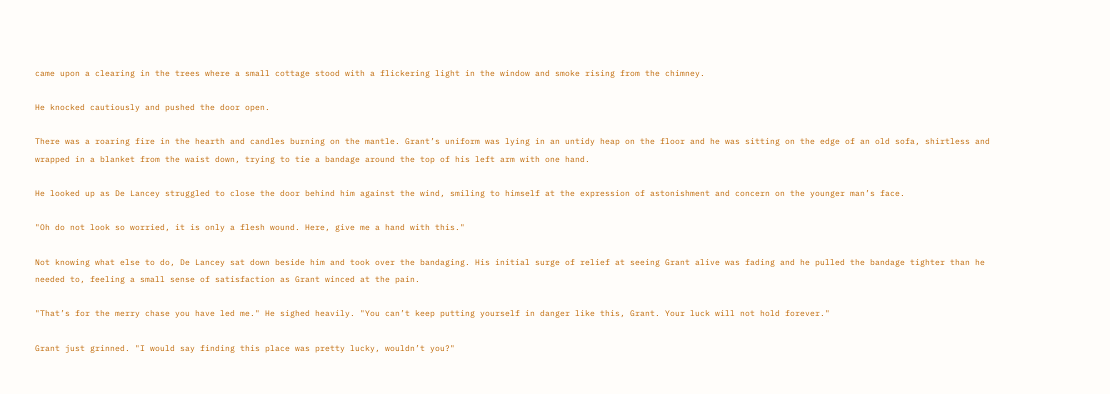came upon a clearing in the trees where a small cottage stood with a flickering light in the window and smoke rising from the chimney.

He knocked cautiously and pushed the door open.

There was a roaring fire in the hearth and candles burning on the mantle. Grant’s uniform was lying in an untidy heap on the floor and he was sitting on the edge of an old sofa, shirtless and wrapped in a blanket from the waist down, trying to tie a bandage around the top of his left arm with one hand.

He looked up as De Lancey struggled to close the door behind him against the wind, smiling to himself at the expression of astonishment and concern on the younger man’s face.

"Oh do not look so worried, it is only a flesh wound. Here, give me a hand with this."

Not knowing what else to do, De Lancey sat down beside him and took over the bandaging. His initial surge of relief at seeing Grant alive was fading and he pulled the bandage tighter than he needed to, feeling a small sense of satisfaction as Grant winced at the pain.

"That’s for the merry chase you have led me." He sighed heavily. "You can’t keep putting yourself in danger like this, Grant. Your luck will not hold forever."

Grant just grinned. "I would say finding this place was pretty lucky, wouldn’t you?"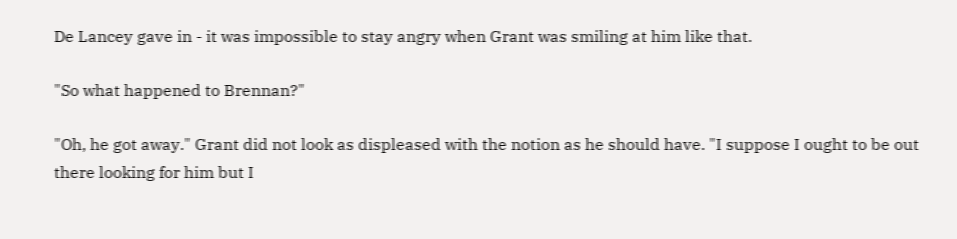De Lancey gave in - it was impossible to stay angry when Grant was smiling at him like that.

"So what happened to Brennan?"

"Oh, he got away." Grant did not look as displeased with the notion as he should have. "I suppose I ought to be out there looking for him but I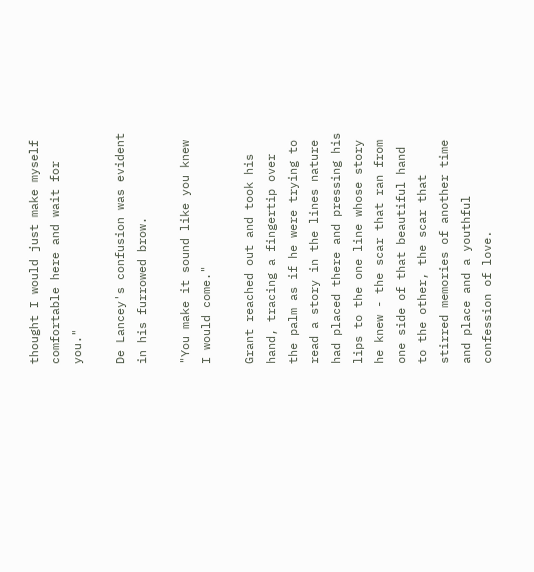thought I would just make myself comfortable here and wait for you."

De Lancey's confusion was evident in his furrowed brow.

"You make it sound like you knew I would come."

Grant reached out and took his hand, tracing a fingertip over the palm as if he were trying to read a story in the lines nature had placed there and pressing his lips to the one line whose story he knew - the scar that ran from one side of that beautiful hand to the other, the scar that stirred memories of another time and place and a youthful confession of love.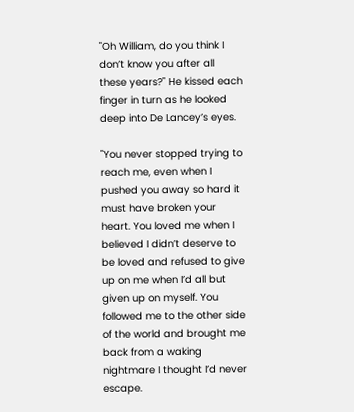"Oh William, do you think I don’t know you after all these years?" He kissed each finger in turn as he looked deep into De Lancey’s eyes.

"You never stopped trying to reach me, even when I pushed you away so hard it must have broken your heart. You loved me when I believed I didn’t deserve to be loved and refused to give up on me when I’d all but given up on myself. You followed me to the other side of the world and brought me back from a waking nightmare I thought I’d never escape.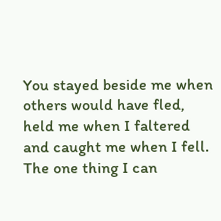You stayed beside me when others would have fled, held me when I faltered and caught me when I fell. The one thing I can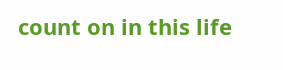count on in this life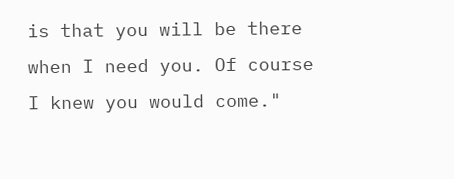is that you will be there when I need you. Of course I knew you would come."